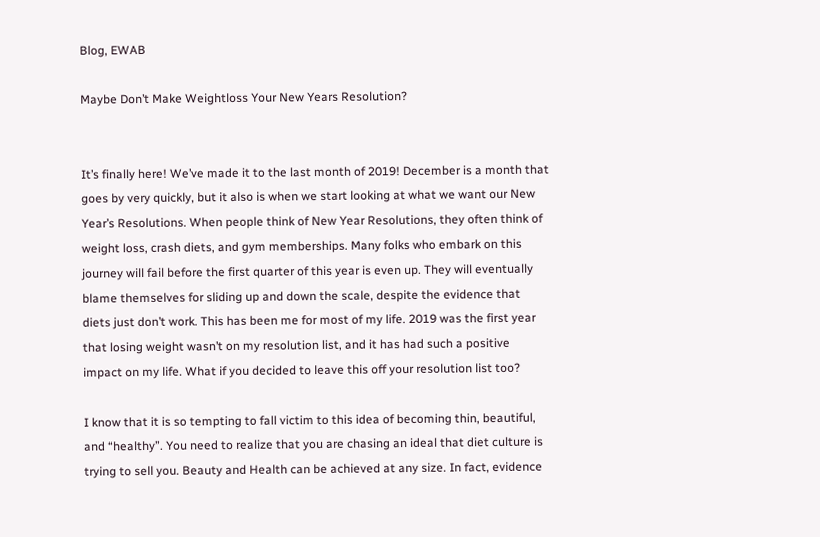Blog, EWAB

Maybe Don’t Make Weightloss Your New Years Resolution?


It’s finally here! We’ve made it to the last month of 2019! December is a month that goes by very quickly, but it also is when we start looking at what we want our New Year’s Resolutions. When people think of New Year Resolutions, they often think of weight loss, crash diets, and gym memberships. Many folks who embark on this journey will fail before the first quarter of this year is even up. They will eventually blame themselves for sliding up and down the scale, despite the evidence that diets just don’t work. This has been me for most of my life. 2019 was the first year that losing weight wasn’t on my resolution list, and it has had such a positive impact on my life. What if you decided to leave this off your resolution list too?

I know that it is so tempting to fall victim to this idea of becoming thin, beautiful, and “healthy”. You need to realize that you are chasing an ideal that diet culture is trying to sell you. Beauty and Health can be achieved at any size. In fact, evidence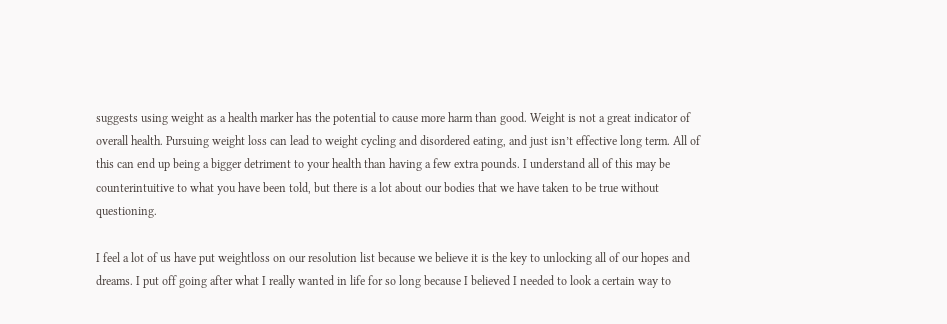suggests using weight as a health marker has the potential to cause more harm than good. Weight is not a great indicator of overall health. Pursuing weight loss can lead to weight cycling and disordered eating, and just isn’t effective long term. All of this can end up being a bigger detriment to your health than having a few extra pounds. I understand all of this may be counterintuitive to what you have been told, but there is a lot about our bodies that we have taken to be true without questioning.

I feel a lot of us have put weightloss on our resolution list because we believe it is the key to unlocking all of our hopes and dreams. I put off going after what I really wanted in life for so long because I believed I needed to look a certain way to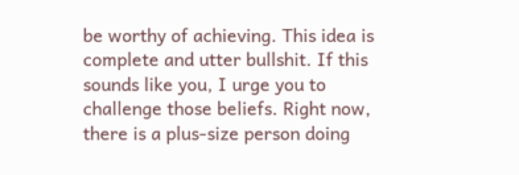be worthy of achieving. This idea is complete and utter bullshit. If this sounds like you, I urge you to challenge those beliefs. Right now, there is a plus-size person doing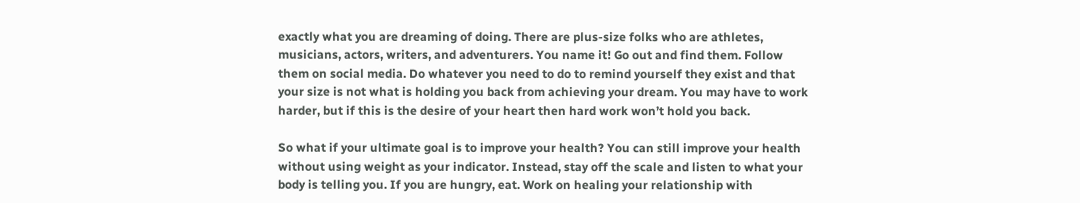exactly what you are dreaming of doing. There are plus-size folks who are athletes, musicians, actors, writers, and adventurers. You name it! Go out and find them. Follow them on social media. Do whatever you need to do to remind yourself they exist and that your size is not what is holding you back from achieving your dream. You may have to work harder, but if this is the desire of your heart then hard work won’t hold you back.

So what if your ultimate goal is to improve your health? You can still improve your health without using weight as your indicator. Instead, stay off the scale and listen to what your body is telling you. If you are hungry, eat. Work on healing your relationship with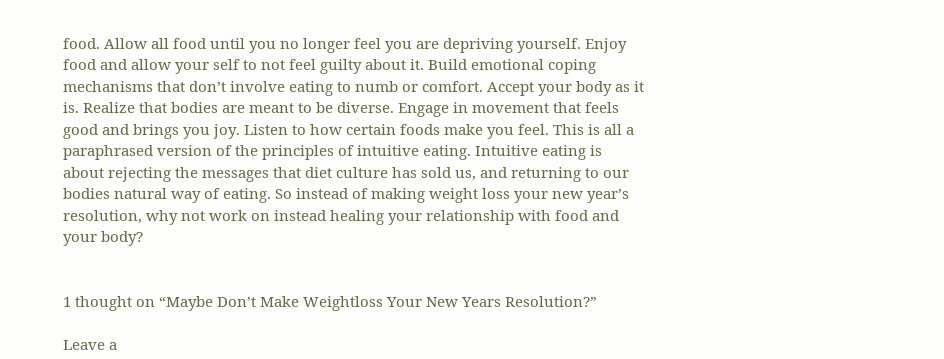food. Allow all food until you no longer feel you are depriving yourself. Enjoy food and allow your self to not feel guilty about it. Build emotional coping mechanisms that don’t involve eating to numb or comfort. Accept your body as it is. Realize that bodies are meant to be diverse. Engage in movement that feels good and brings you joy. Listen to how certain foods make you feel. This is all a paraphrased version of the principles of intuitive eating. Intuitive eating is about rejecting the messages that diet culture has sold us, and returning to our bodies natural way of eating. So instead of making weight loss your new year’s resolution, why not work on instead healing your relationship with food and your body?


1 thought on “Maybe Don’t Make Weightloss Your New Years Resolution?”

Leave a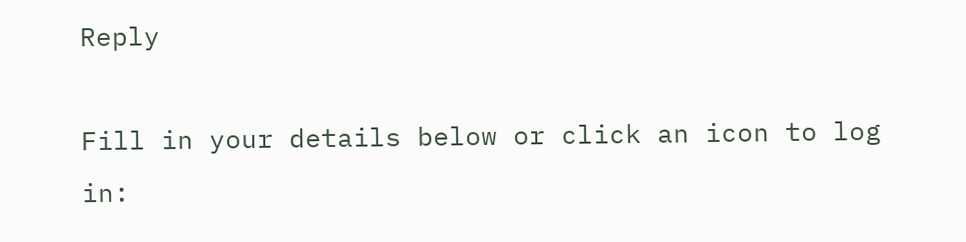Reply

Fill in your details below or click an icon to log in: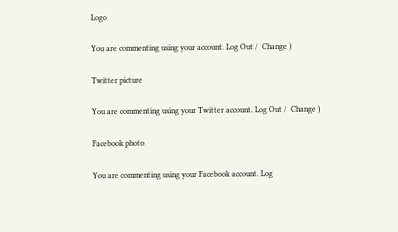Logo

You are commenting using your account. Log Out /  Change )

Twitter picture

You are commenting using your Twitter account. Log Out /  Change )

Facebook photo

You are commenting using your Facebook account. Log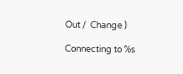Out /  Change )

Connecting to %s